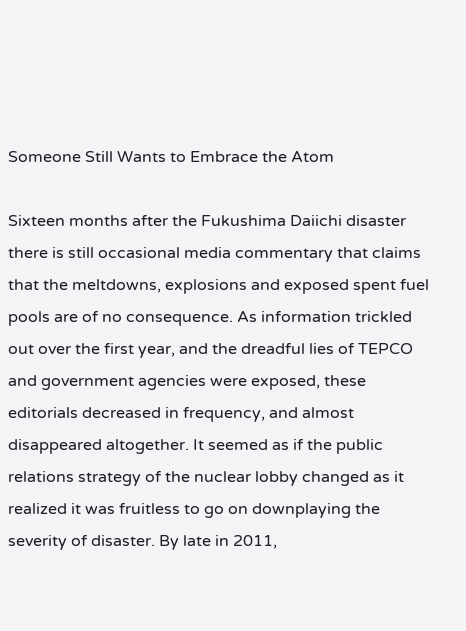Someone Still Wants to Embrace the Atom

Sixteen months after the Fukushima Daiichi disaster there is still occasional media commentary that claims that the meltdowns, explosions and exposed spent fuel pools are of no consequence. As information trickled out over the first year, and the dreadful lies of TEPCO and government agencies were exposed, these editorials decreased in frequency, and almost disappeared altogether. It seemed as if the public relations strategy of the nuclear lobby changed as it realized it was fruitless to go on downplaying the severity of disaster. By late in 2011,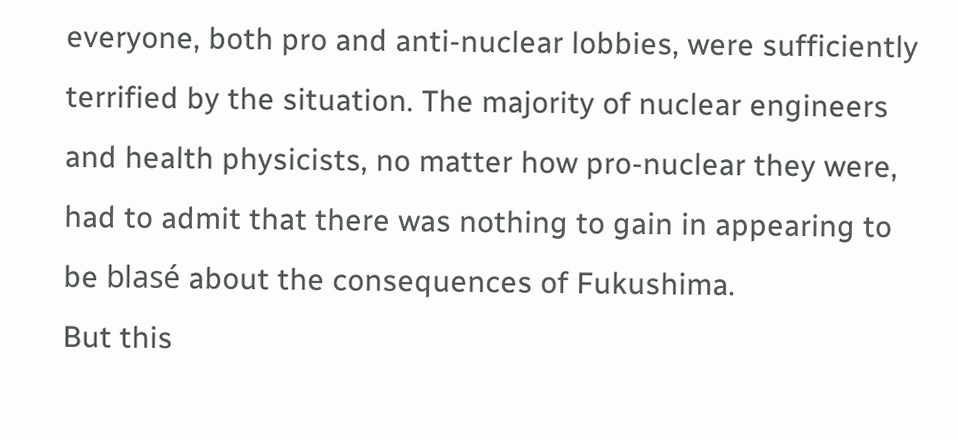everyone, both pro and anti-nuclear lobbies, were sufficiently terrified by the situation. The majority of nuclear engineers and health physicists, no matter how pro-nuclear they were, had to admit that there was nothing to gain in appearing to be blasé about the consequences of Fukushima.
But this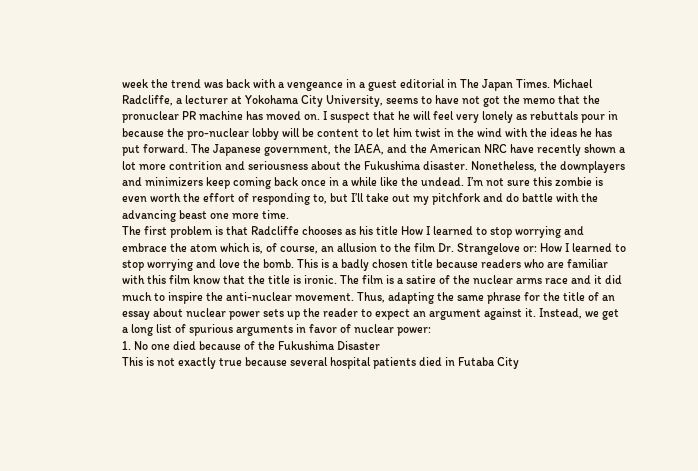week the trend was back with a vengeance in a guest editorial in The Japan Times. Michael Radcliffe, a lecturer at Yokohama City University, seems to have not got the memo that the pronuclear PR machine has moved on. I suspect that he will feel very lonely as rebuttals pour in because the pro-nuclear lobby will be content to let him twist in the wind with the ideas he has put forward. The Japanese government, the IAEA, and the American NRC have recently shown a lot more contrition and seriousness about the Fukushima disaster. Nonetheless, the downplayers and minimizers keep coming back once in a while like the undead. I’m not sure this zombie is even worth the effort of responding to, but I’ll take out my pitchfork and do battle with the advancing beast one more time.
The first problem is that Radcliffe chooses as his title How I learned to stop worrying and embrace the atom which is, of course, an allusion to the film Dr. Strangelove or: How I learned to stop worrying and love the bomb. This is a badly chosen title because readers who are familiar with this film know that the title is ironic. The film is a satire of the nuclear arms race and it did much to inspire the anti-nuclear movement. Thus, adapting the same phrase for the title of an essay about nuclear power sets up the reader to expect an argument against it. Instead, we get a long list of spurious arguments in favor of nuclear power:
1. No one died because of the Fukushima Disaster
This is not exactly true because several hospital patients died in Futaba City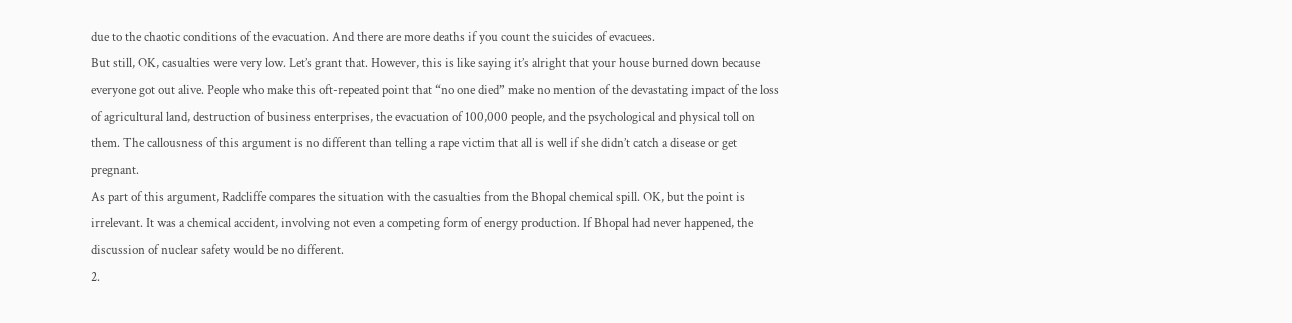due to the chaotic conditions of the evacuation. And there are more deaths if you count the suicides of evacuees.
But still, OK, casualties were very low. Let’s grant that. However, this is like saying it’s alright that your house burned down because everyone got out alive. People who make this oft-repeated point that “no one died” make no mention of the devastating impact of the loss of agricultural land, destruction of business enterprises, the evacuation of 100,000 people, and the psychological and physical toll on them. The callousness of this argument is no different than telling a rape victim that all is well if she didn’t catch a disease or get pregnant.
As part of this argument, Radcliffe compares the situation with the casualties from the Bhopal chemical spill. OK, but the point is irrelevant. It was a chemical accident, involving not even a competing form of energy production. If Bhopal had never happened, the discussion of nuclear safety would be no different.
2.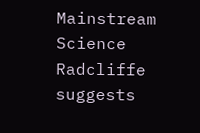Mainstream Science
Radcliffe suggests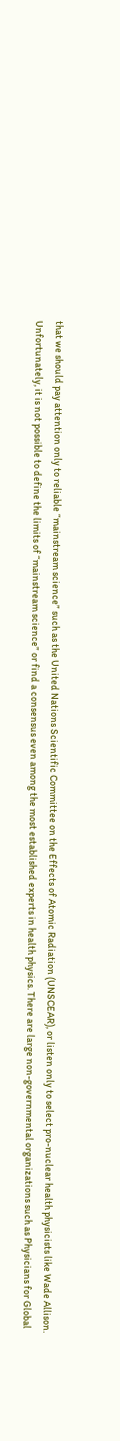that we should pay attention only to reliable “mainstream science” such as the United Nations Scientific Committee on the Effects of Atomic Radiation (UNSCEAR), or listen only to select pro-nuclear health physicists like Wade Allison. Unfortunately, it is not possible to define the limits of “mainstream science” or find a consensus even among the most established experts in health physics. There are large non-governmental organizations such as Physicians for Global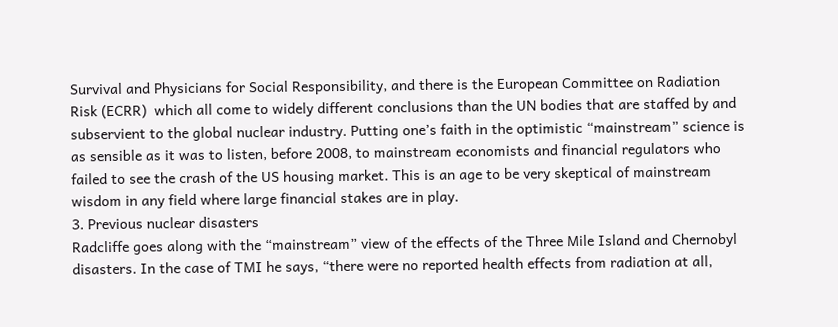Survival and Physicians for Social Responsibility, and there is the European Committee on Radiation Risk (ECRR)  which all come to widely different conclusions than the UN bodies that are staffed by and subservient to the global nuclear industry. Putting one’s faith in the optimistic “mainstream” science is as sensible as it was to listen, before 2008, to mainstream economists and financial regulators who failed to see the crash of the US housing market. This is an age to be very skeptical of mainstream wisdom in any field where large financial stakes are in play.
3. Previous nuclear disasters
Radcliffe goes along with the “mainstream” view of the effects of the Three Mile Island and Chernobyl disasters. In the case of TMI he says, “there were no reported health effects from radiation at all,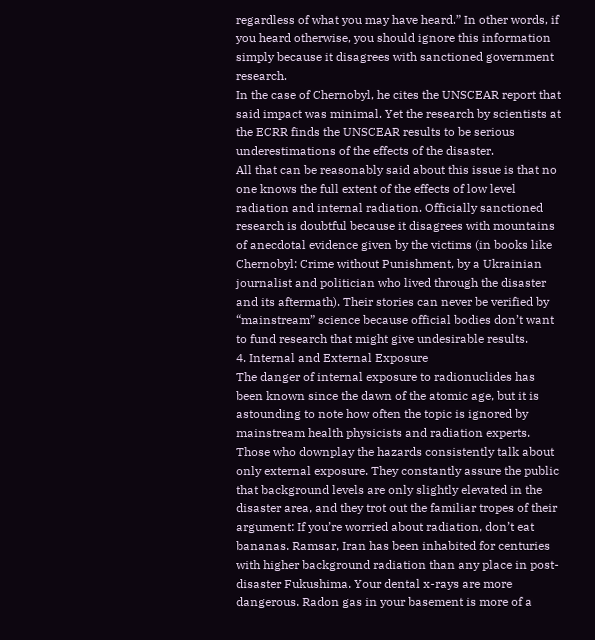regardless of what you may have heard.” In other words, if you heard otherwise, you should ignore this information simply because it disagrees with sanctioned government research.
In the case of Chernobyl, he cites the UNSCEAR report that said impact was minimal. Yet the research by scientists at the ECRR finds the UNSCEAR results to be serious underestimations of the effects of the disaster.
All that can be reasonably said about this issue is that no one knows the full extent of the effects of low level radiation and internal radiation. Officially sanctioned research is doubtful because it disagrees with mountains of anecdotal evidence given by the victims (in books like Chernobyl: Crime without Punishment, by a Ukrainian journalist and politician who lived through the disaster and its aftermath). Their stories can never be verified by “mainstream” science because official bodies don’t want to fund research that might give undesirable results.
4. Internal and External Exposure
The danger of internal exposure to radionuclides has been known since the dawn of the atomic age, but it is astounding to note how often the topic is ignored by mainstream health physicists and radiation experts. Those who downplay the hazards consistently talk about only external exposure. They constantly assure the public that background levels are only slightly elevated in the disaster area, and they trot out the familiar tropes of their argument: If you’re worried about radiation, don’t eat bananas. Ramsar, Iran has been inhabited for centuries with higher background radiation than any place in post-disaster Fukushima. Your dental x-rays are more dangerous. Radon gas in your basement is more of a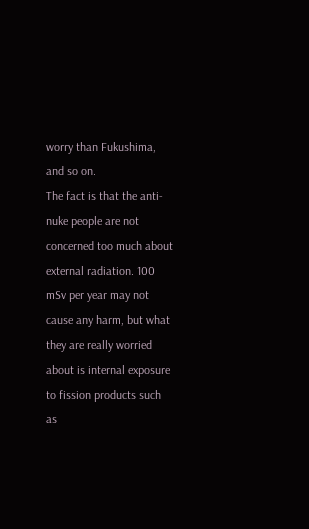worry than Fukushima, and so on.
The fact is that the anti-nuke people are not concerned too much about external radiation. 100 mSv per year may not cause any harm, but what they are really worried about is internal exposure to fission products such as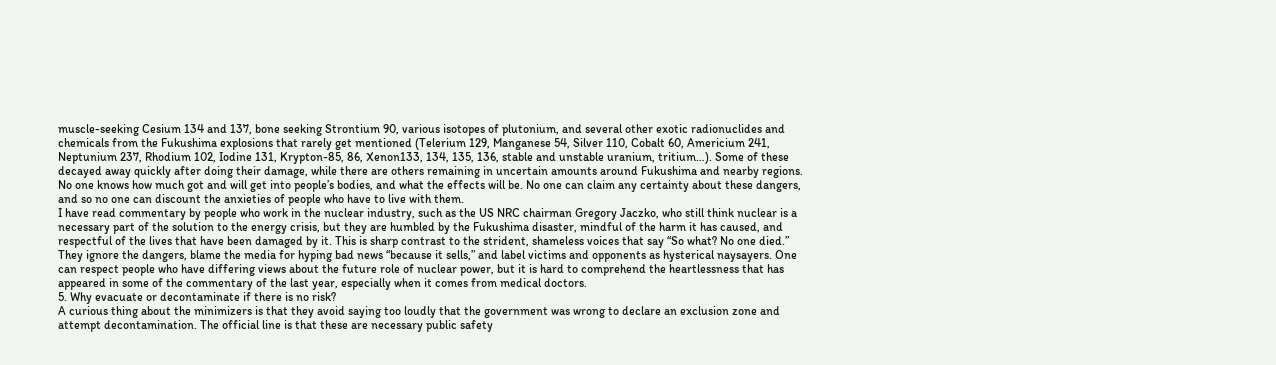muscle-seeking Cesium 134 and 137, bone seeking Strontium 90, various isotopes of plutonium, and several other exotic radionuclides and chemicals from the Fukushima explosions that rarely get mentioned (Telerium 129, Manganese 54, Silver 110, Cobalt 60, Americium 241, Neptunium 237, Rhodium 102, Iodine 131, Krypton-85, 86, Xenon133, 134, 135, 136, stable and unstable uranium, tritium…). Some of these decayed away quickly after doing their damage, while there are others remaining in uncertain amounts around Fukushima and nearby regions. No one knows how much got and will get into people’s bodies, and what the effects will be. No one can claim any certainty about these dangers, and so no one can discount the anxieties of people who have to live with them.
I have read commentary by people who work in the nuclear industry, such as the US NRC chairman Gregory Jaczko, who still think nuclear is a necessary part of the solution to the energy crisis, but they are humbled by the Fukushima disaster, mindful of the harm it has caused, and respectful of the lives that have been damaged by it. This is sharp contrast to the strident, shameless voices that say “So what? No one died.” They ignore the dangers, blame the media for hyping bad news “because it sells,” and label victims and opponents as hysterical naysayers. One can respect people who have differing views about the future role of nuclear power, but it is hard to comprehend the heartlessness that has appeared in some of the commentary of the last year, especially when it comes from medical doctors.
5. Why evacuate or decontaminate if there is no risk?
A curious thing about the minimizers is that they avoid saying too loudly that the government was wrong to declare an exclusion zone and attempt decontamination. The official line is that these are necessary public safety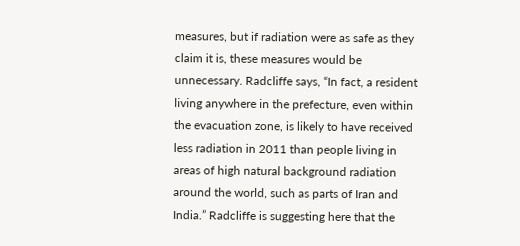measures, but if radiation were as safe as they claim it is, these measures would be unnecessary. Radcliffe says, “In fact, a resident living anywhere in the prefecture, even within the evacuation zone, is likely to have received less radiation in 2011 than people living in areas of high natural background radiation around the world, such as parts of Iran and India.” Radcliffe is suggesting here that the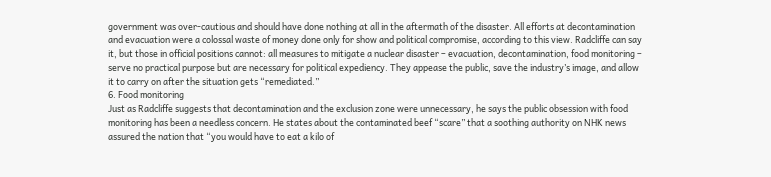government was over-cautious and should have done nothing at all in the aftermath of the disaster. All efforts at decontamination and evacuation were a colossal waste of money done only for show and political compromise, according to this view. Radcliffe can say it, but those in official positions cannot: all measures to mitigate a nuclear disaster – evacuation, decontamination, food monitoring – serve no practical purpose but are necessary for political expediency. They appease the public, save the industry’s image, and allow it to carry on after the situation gets “remediated.”
6. Food monitoring
Just as Radcliffe suggests that decontamination and the exclusion zone were unnecessary, he says the public obsession with food monitoring has been a needless concern. He states about the contaminated beef “scare” that a soothing authority on NHK news assured the nation that “you would have to eat a kilo of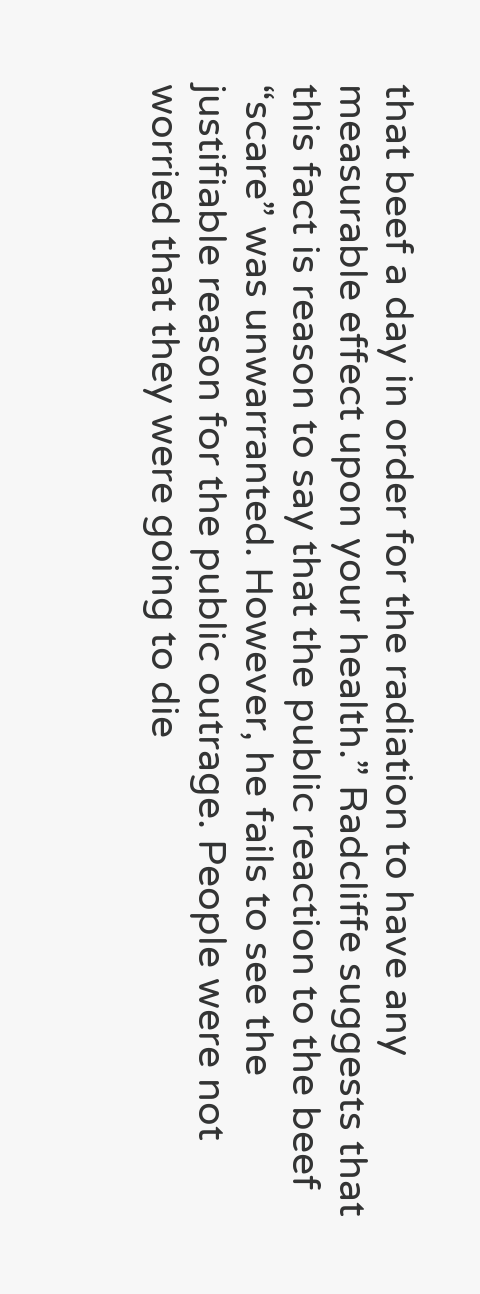that beef a day in order for the radiation to have any measurable effect upon your health.” Radcliffe suggests that this fact is reason to say that the public reaction to the beef “scare” was unwarranted. However, he fails to see the justifiable reason for the public outrage. People were not worried that they were going to die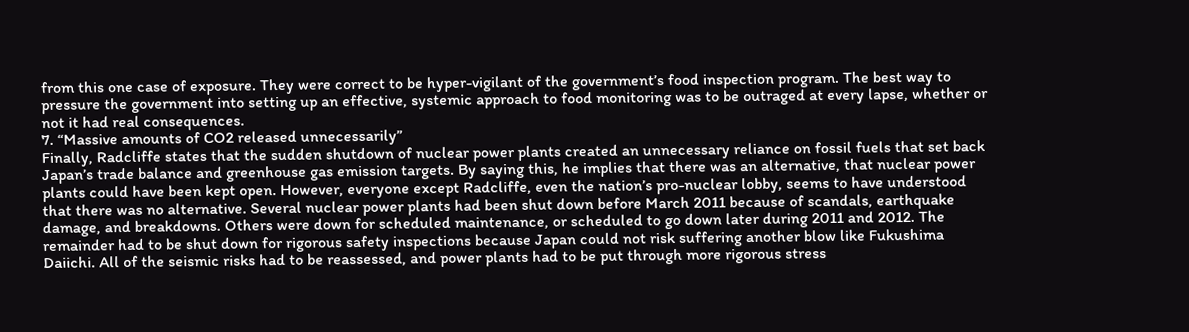from this one case of exposure. They were correct to be hyper-vigilant of the government’s food inspection program. The best way to pressure the government into setting up an effective, systemic approach to food monitoring was to be outraged at every lapse, whether or not it had real consequences.
7. “Massive amounts of CO2 released unnecessarily”
Finally, Radcliffe states that the sudden shutdown of nuclear power plants created an unnecessary reliance on fossil fuels that set back Japan’s trade balance and greenhouse gas emission targets. By saying this, he implies that there was an alternative, that nuclear power plants could have been kept open. However, everyone except Radcliffe, even the nation’s pro-nuclear lobby, seems to have understood that there was no alternative. Several nuclear power plants had been shut down before March 2011 because of scandals, earthquake damage, and breakdowns. Others were down for scheduled maintenance, or scheduled to go down later during 2011 and 2012. The remainder had to be shut down for rigorous safety inspections because Japan could not risk suffering another blow like Fukushima Daiichi. All of the seismic risks had to be reassessed, and power plants had to be put through more rigorous stress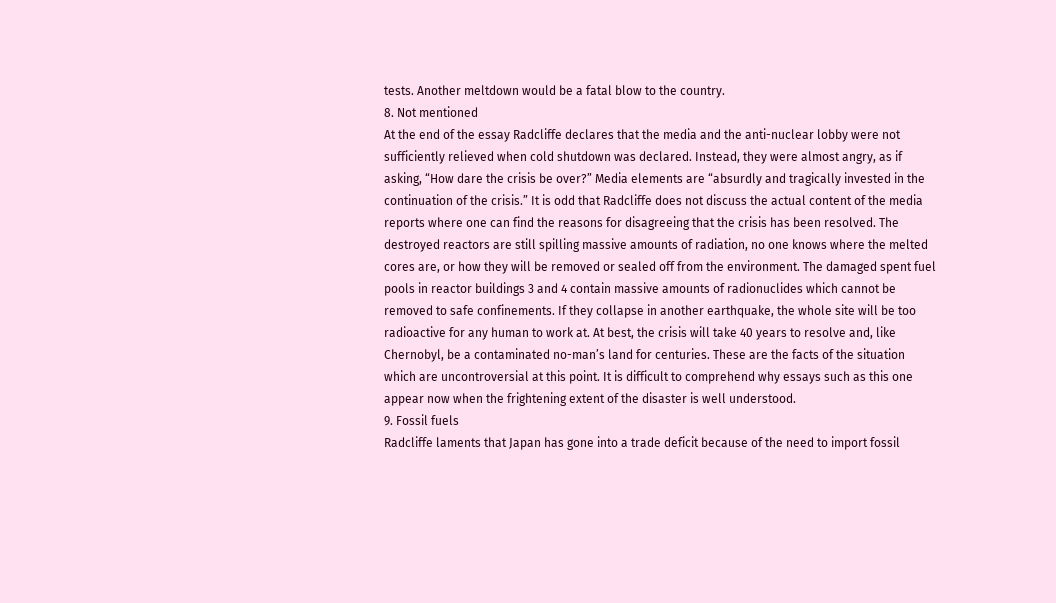tests. Another meltdown would be a fatal blow to the country.
8. Not mentioned
At the end of the essay Radcliffe declares that the media and the anti-nuclear lobby were not sufficiently relieved when cold shutdown was declared. Instead, they were almost angry, as if asking, “How dare the crisis be over?” Media elements are “absurdly and tragically invested in the continuation of the crisis.” It is odd that Radcliffe does not discuss the actual content of the media reports where one can find the reasons for disagreeing that the crisis has been resolved. The destroyed reactors are still spilling massive amounts of radiation, no one knows where the melted cores are, or how they will be removed or sealed off from the environment. The damaged spent fuel pools in reactor buildings 3 and 4 contain massive amounts of radionuclides which cannot be removed to safe confinements. If they collapse in another earthquake, the whole site will be too radioactive for any human to work at. At best, the crisis will take 40 years to resolve and, like Chernobyl, be a contaminated no-man’s land for centuries. These are the facts of the situation which are uncontroversial at this point. It is difficult to comprehend why essays such as this one appear now when the frightening extent of the disaster is well understood.
9. Fossil fuels
Radcliffe laments that Japan has gone into a trade deficit because of the need to import fossil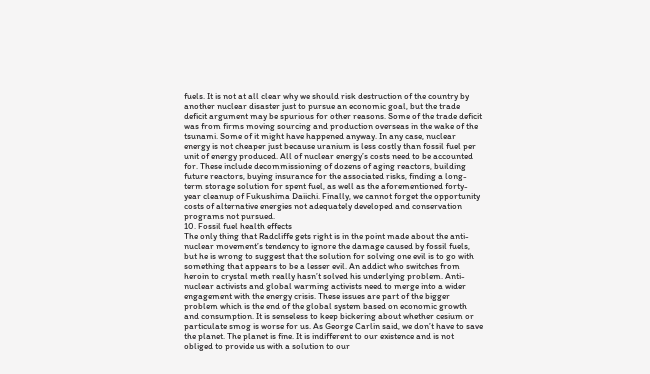fuels. It is not at all clear why we should risk destruction of the country by another nuclear disaster just to pursue an economic goal, but the trade deficit argument may be spurious for other reasons. Some of the trade deficit was from firms moving sourcing and production overseas in the wake of the tsunami. Some of it might have happened anyway. In any case, nuclear energy is not cheaper just because uranium is less costly than fossil fuel per unit of energy produced. All of nuclear energy’s costs need to be accounted for. These include decommissioning of dozens of aging reactors, building future reactors, buying insurance for the associated risks, finding a long-term storage solution for spent fuel, as well as the aforementioned forty-year cleanup of Fukushima Daiichi. Finally, we cannot forget the opportunity costs of alternative energies not adequately developed and conservation programs not pursued.
10. Fossil fuel health effects
The only thing that Radcliffe gets right is in the point made about the anti-nuclear movement’s tendency to ignore the damage caused by fossil fuels, but he is wrong to suggest that the solution for solving one evil is to go with something that appears to be a lesser evil. An addict who switches from heroin to crystal meth really hasn’t solved his underlying problem. Anti-nuclear activists and global warming activists need to merge into a wider engagement with the energy crisis. These issues are part of the bigger problem which is the end of the global system based on economic growth and consumption. It is senseless to keep bickering about whether cesium or particulate smog is worse for us. As George Carlin said, we don’t have to save the planet. The planet is fine. It is indifferent to our existence and is not obliged to provide us with a solution to our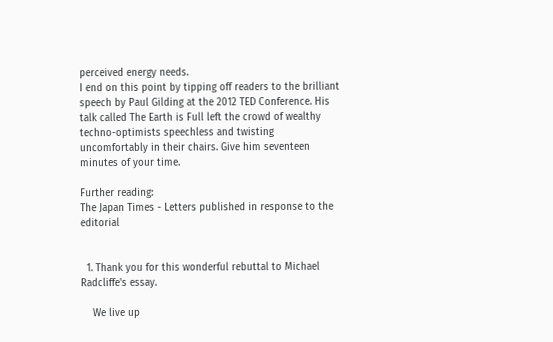perceived energy needs.
I end on this point by tipping off readers to the brilliant speech by Paul Gilding at the 2012 TED Conference. His talk called The Earth is Full left the crowd of wealthy techno-optimists speechless and twisting uncomfortably in their chairs. Give him seventeen minutes of your time.

Further reading:
The Japan Times - Letters published in response to the editorial


  1. Thank you for this wonderful rebuttal to Michael Radcliffe's essay.

    We live up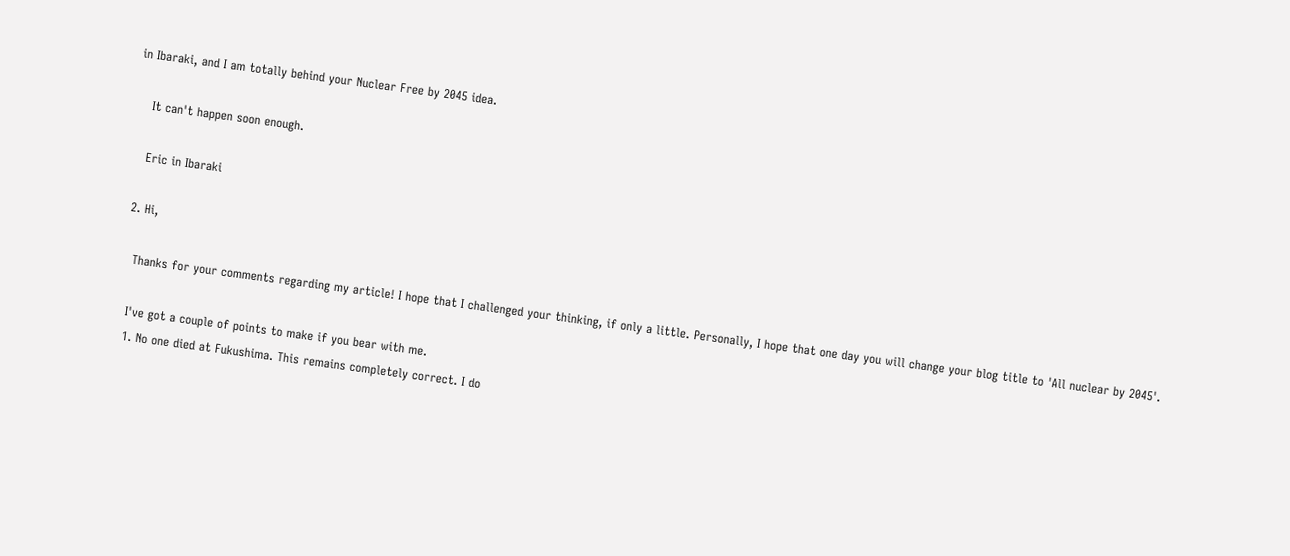in Ibaraki, and I am totally behind your Nuclear Free by 2045 idea.

    It can't happen soon enough.

    Eric in Ibaraki

  2. Hi,

    Thanks for your comments regarding my article! I hope that I challenged your thinking, if only a little. Personally, I hope that one day you will change your blog title to 'All nuclear by 2045'.

    I've got a couple of points to make if you bear with me.
    1. No one died at Fukushima. This remains completely correct. I do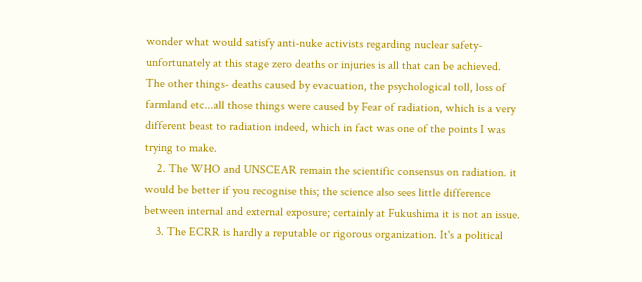wonder what would satisfy anti-nuke activists regarding nuclear safety- unfortunately at this stage zero deaths or injuries is all that can be achieved. The other things- deaths caused by evacuation, the psychological toll, loss of farmland etc...all those things were caused by Fear of radiation, which is a very different beast to radiation indeed, which in fact was one of the points I was trying to make.
    2. The WHO and UNSCEAR remain the scientific consensus on radiation. it would be better if you recognise this; the science also sees little difference between internal and external exposure; certainly at Fukushima it is not an issue.
    3. The ECRR is hardly a reputable or rigorous organization. It's a political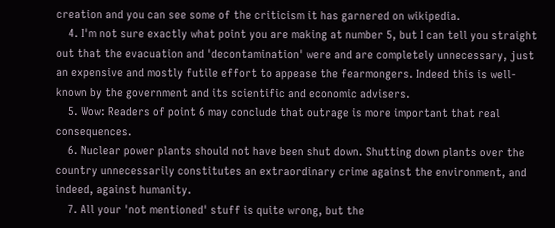creation and you can see some of the criticism it has garnered on wikipedia.
    4. I'm not sure exactly what point you are making at number 5, but I can tell you straight out that the evacuation and 'decontamination' were and are completely unnecessary, just an expensive and mostly futile effort to appease the fearmongers. Indeed this is well-known by the government and its scientific and economic advisers.
    5. Wow: Readers of point 6 may conclude that outrage is more important that real consequences.
    6. Nuclear power plants should not have been shut down. Shutting down plants over the country unnecessarily constitutes an extraordinary crime against the environment, and indeed, against humanity.
    7. All your 'not mentioned' stuff is quite wrong, but the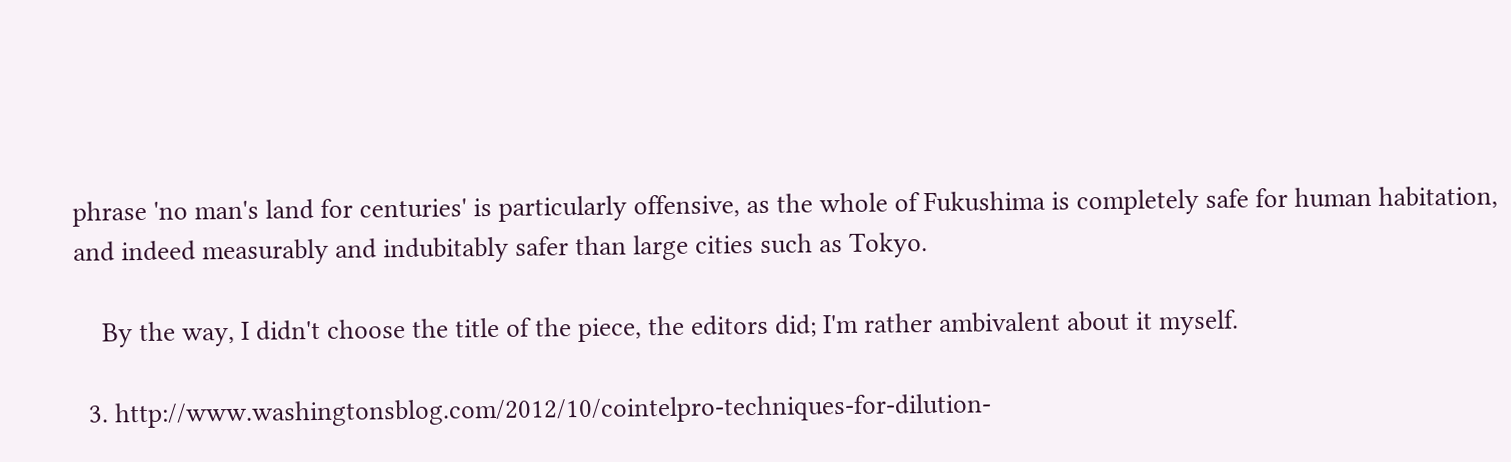phrase 'no man's land for centuries' is particularly offensive, as the whole of Fukushima is completely safe for human habitation, and indeed measurably and indubitably safer than large cities such as Tokyo.

    By the way, I didn't choose the title of the piece, the editors did; I'm rather ambivalent about it myself.

  3. http://www.washingtonsblog.com/2012/10/cointelpro-techniques-for-dilution-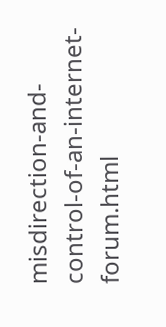misdirection-and-control-of-an-internet-forum.html